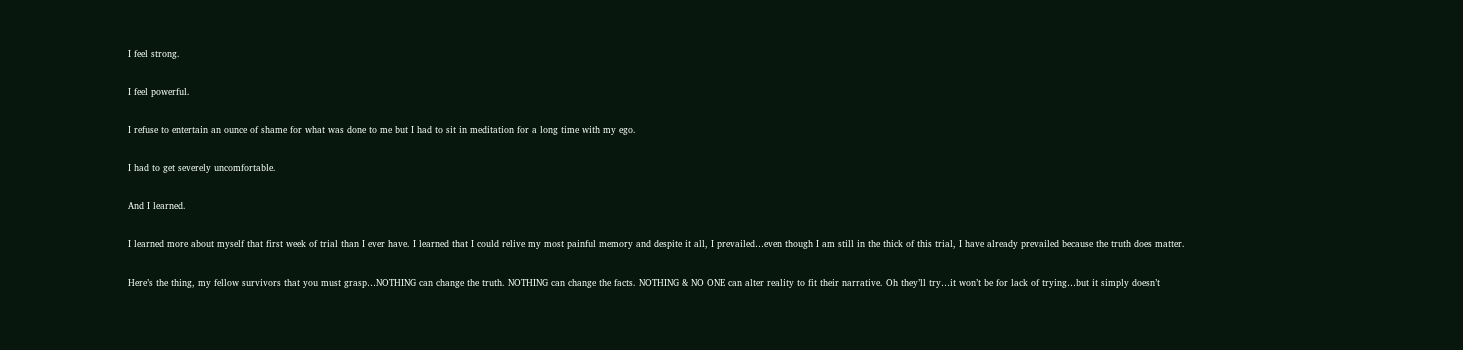I feel strong.

I feel powerful.

I refuse to entertain an ounce of shame for what was done to me but I had to sit in meditation for a long time with my ego.

I had to get severely uncomfortable.

And I learned.

I learned more about myself that first week of trial than I ever have. I learned that I could relive my most painful memory and despite it all, I prevailed…even though I am still in the thick of this trial, I have already prevailed because the truth does matter.

Here’s the thing, my fellow survivors that you must grasp…NOTHING can change the truth. NOTHING can change the facts. NOTHING & NO ONE can alter reality to fit their narrative. Oh they’ll try…it won’t be for lack of trying…but it simply doesn’t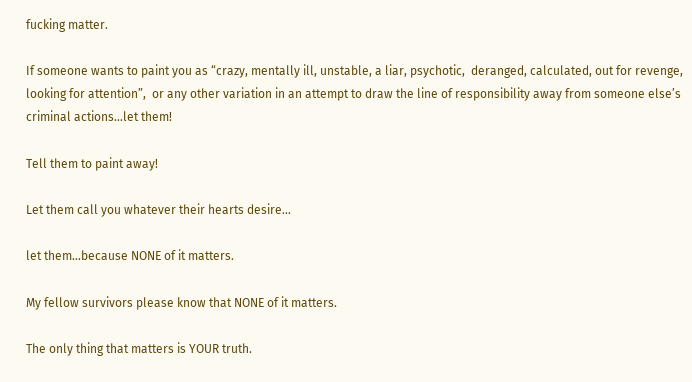fucking matter.

If someone wants to paint you as “crazy, mentally ill, unstable, a liar, psychotic,  deranged, calculated, out for revenge, looking for attention”,  or any other variation in an attempt to draw the line of responsibility away from someone else’s criminal actions…let them!

Tell them to paint away!

Let them call you whatever their hearts desire…

let them…because NONE of it matters.

My fellow survivors please know that NONE of it matters.

The only thing that matters is YOUR truth.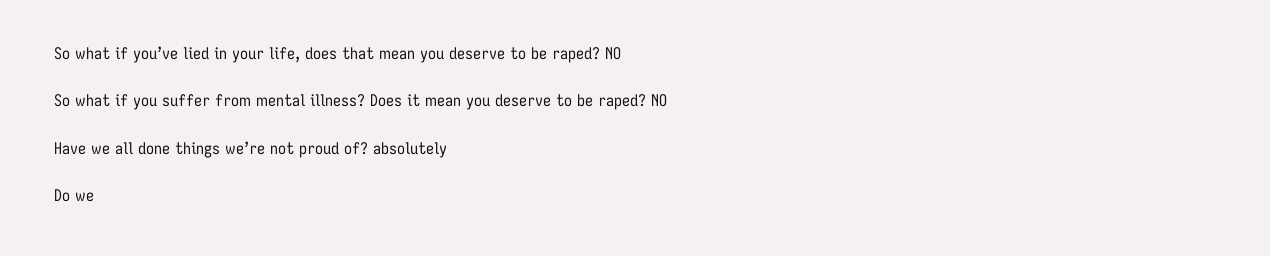So what if you’ve lied in your life, does that mean you deserve to be raped? NO

So what if you suffer from mental illness? Does it mean you deserve to be raped? NO

Have we all done things we’re not proud of? absolutely

Do we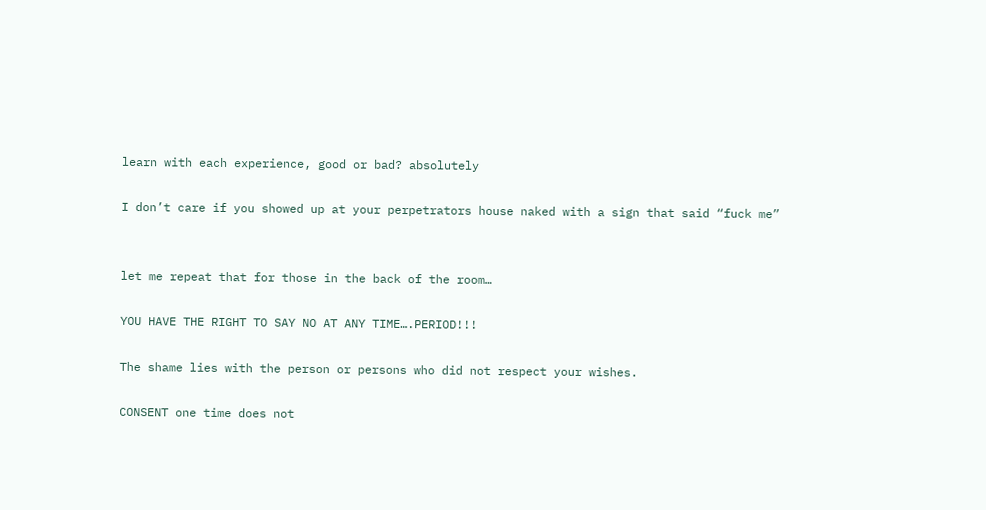learn with each experience, good or bad? absolutely

I don’t care if you showed up at your perpetrators house naked with a sign that said “fuck me”


let me repeat that for those in the back of the room…

YOU HAVE THE RIGHT TO SAY NO AT ANY TIME….PERIOD!!!

The shame lies with the person or persons who did not respect your wishes.

CONSENT one time does not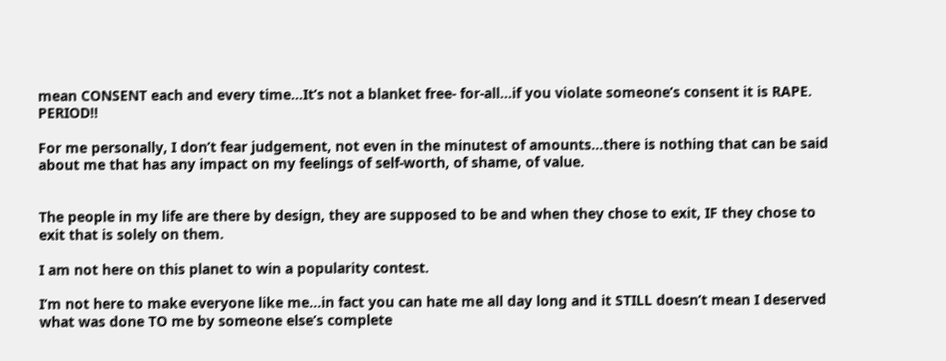mean CONSENT each and every time…It’s not a blanket free- for-all…if you violate someone’s consent it is RAPE.       PERIOD!!

For me personally, I don’t fear judgement, not even in the minutest of amounts…there is nothing that can be said about me that has any impact on my feelings of self-worth, of shame, of value.


The people in my life are there by design, they are supposed to be and when they chose to exit, IF they chose to exit that is solely on them.

I am not here on this planet to win a popularity contest.

I’m not here to make everyone like me…in fact you can hate me all day long and it STILL doesn’t mean I deserved what was done TO me by someone else’s complete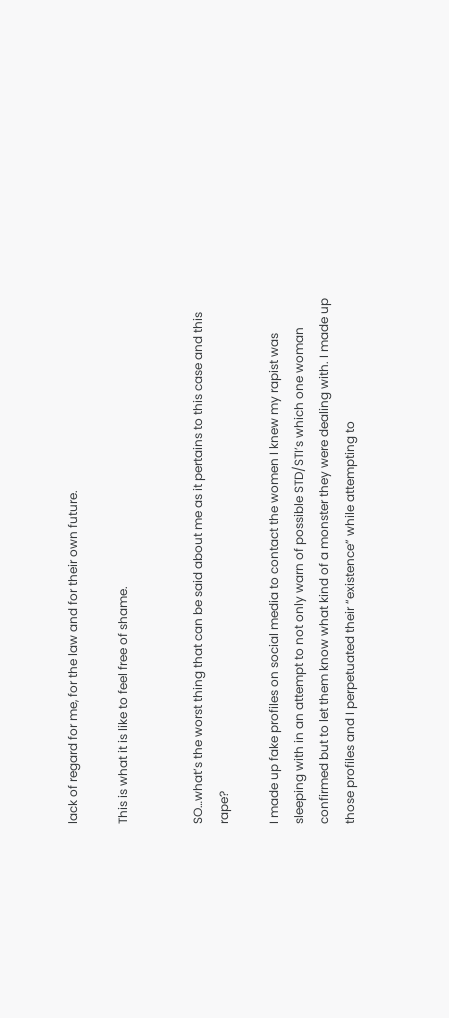lack of regard for me, for the law and for their own future.

This is what it is like to feel free of shame.


SO…what’s the worst thing that can be said about me as it pertains to this case and this rape?

I made up fake profiles on social media to contact the women I knew my rapist was sleeping with in an attempt to not only warn of possible STD/STI’s which one woman confirmed but to let them know what kind of a monster they were dealing with. I made up those profiles and I perpetuated their “existence” while attempting to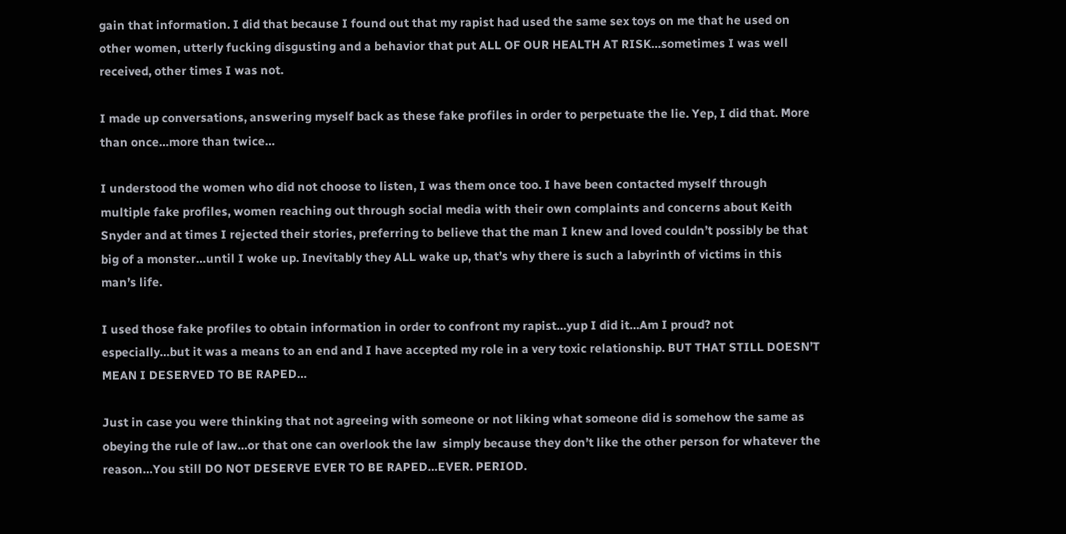gain that information. I did that because I found out that my rapist had used the same sex toys on me that he used on other women, utterly fucking disgusting and a behavior that put ALL OF OUR HEALTH AT RISK…sometimes I was well received, other times I was not.

I made up conversations, answering myself back as these fake profiles in order to perpetuate the lie. Yep, I did that. More than once…more than twice…

I understood the women who did not choose to listen, I was them once too. I have been contacted myself through multiple fake profiles, women reaching out through social media with their own complaints and concerns about Keith Snyder and at times I rejected their stories, preferring to believe that the man I knew and loved couldn’t possibly be that big of a monster…until I woke up. Inevitably they ALL wake up, that’s why there is such a labyrinth of victims in this man’s life.

I used those fake profiles to obtain information in order to confront my rapist…yup I did it…Am I proud? not especially…but it was a means to an end and I have accepted my role in a very toxic relationship. BUT THAT STILL DOESN’T MEAN I DESERVED TO BE RAPED…

Just in case you were thinking that not agreeing with someone or not liking what someone did is somehow the same as obeying the rule of law…or that one can overlook the law  simply because they don’t like the other person for whatever the reason…You still DO NOT DESERVE EVER TO BE RAPED…EVER. PERIOD.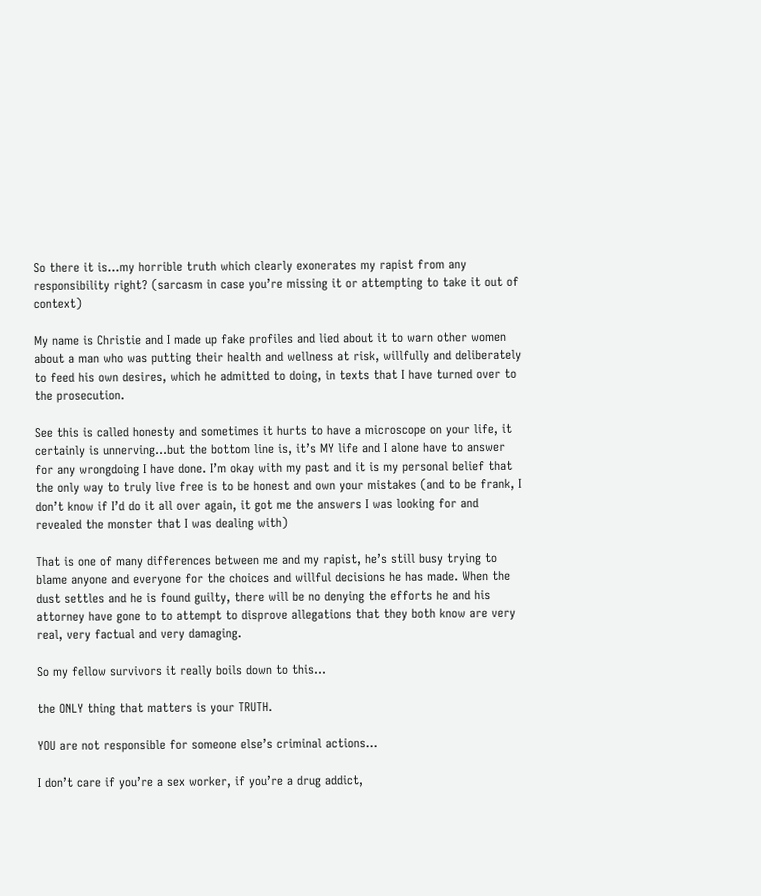So there it is…my horrible truth which clearly exonerates my rapist from any responsibility right? (sarcasm in case you’re missing it or attempting to take it out of context)

My name is Christie and I made up fake profiles and lied about it to warn other women about a man who was putting their health and wellness at risk, willfully and deliberately to feed his own desires, which he admitted to doing, in texts that I have turned over to the prosecution.

See this is called honesty and sometimes it hurts to have a microscope on your life, it certainly is unnerving…but the bottom line is, it’s MY life and I alone have to answer for any wrongdoing I have done. I’m okay with my past and it is my personal belief that the only way to truly live free is to be honest and own your mistakes (and to be frank, I don’t know if I’d do it all over again, it got me the answers I was looking for and revealed the monster that I was dealing with)

That is one of many differences between me and my rapist, he’s still busy trying to blame anyone and everyone for the choices and willful decisions he has made. When the dust settles and he is found guilty, there will be no denying the efforts he and his attorney have gone to to attempt to disprove allegations that they both know are very real, very factual and very damaging.

So my fellow survivors it really boils down to this…

the ONLY thing that matters is your TRUTH.

YOU are not responsible for someone else’s criminal actions…

I don’t care if you’re a sex worker, if you’re a drug addict,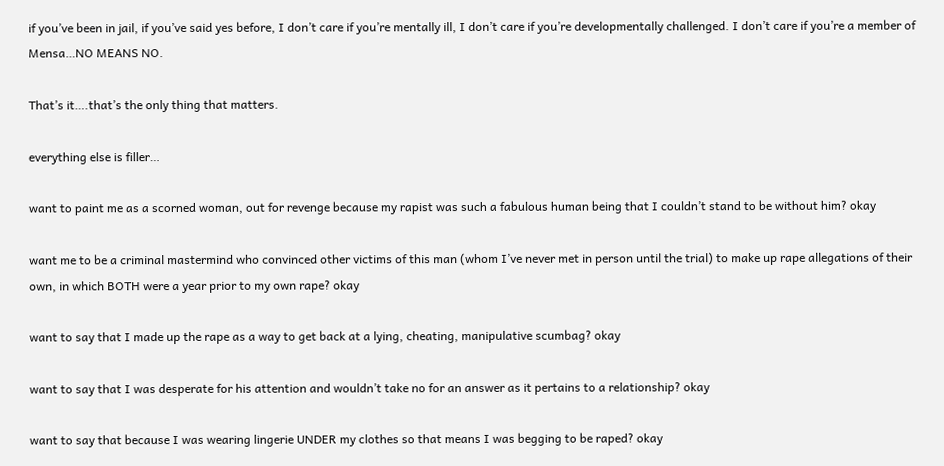if you’ve been in jail, if you’ve said yes before, I don’t care if you’re mentally ill, I don’t care if you’re developmentally challenged. I don’t care if you’re a member of Mensa…NO MEANS NO.

That’s it….that’s the only thing that matters.

everything else is filler…

want to paint me as a scorned woman, out for revenge because my rapist was such a fabulous human being that I couldn’t stand to be without him? okay

want me to be a criminal mastermind who convinced other victims of this man (whom I’ve never met in person until the trial) to make up rape allegations of their own, in which BOTH were a year prior to my own rape? okay

want to say that I made up the rape as a way to get back at a lying, cheating, manipulative scumbag? okay

want to say that I was desperate for his attention and wouldn’t take no for an answer as it pertains to a relationship? okay

want to say that because I was wearing lingerie UNDER my clothes so that means I was begging to be raped? okay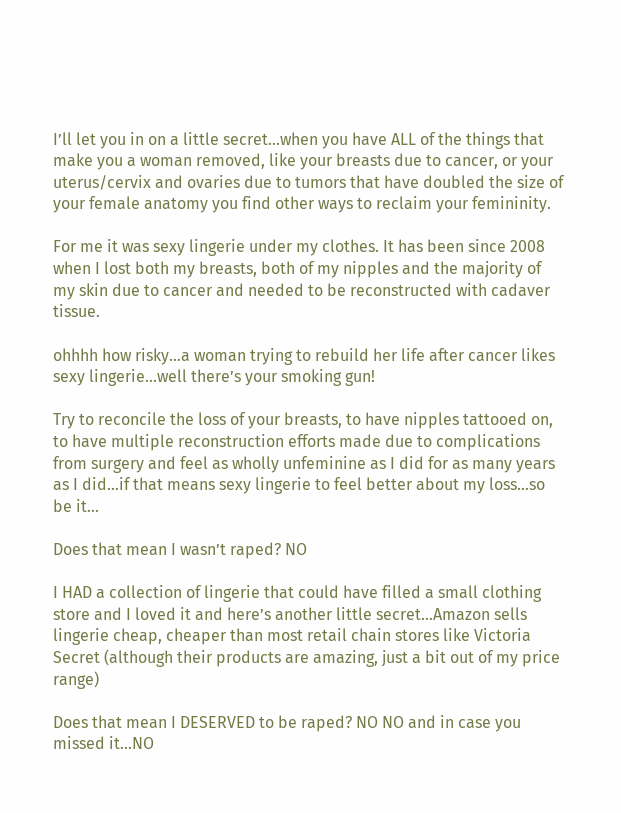I’ll let you in on a little secret…when you have ALL of the things that make you a woman removed, like your breasts due to cancer, or your uterus/cervix and ovaries due to tumors that have doubled the size of your female anatomy you find other ways to reclaim your femininity.

For me it was sexy lingerie under my clothes. It has been since 2008 when I lost both my breasts, both of my nipples and the majority of my skin due to cancer and needed to be reconstructed with cadaver tissue.

ohhhh how risky…a woman trying to rebuild her life after cancer likes sexy lingerie…well there’s your smoking gun!

Try to reconcile the loss of your breasts, to have nipples tattooed on, to have multiple reconstruction efforts made due to complications from surgery and feel as wholly unfeminine as I did for as many years as I did…if that means sexy lingerie to feel better about my loss…so be it…

Does that mean I wasn’t raped? NO

I HAD a collection of lingerie that could have filled a small clothing store and I loved it and here’s another little secret…Amazon sells lingerie cheap, cheaper than most retail chain stores like Victoria Secret (although their products are amazing, just a bit out of my price range)

Does that mean I DESERVED to be raped? NO NO and in case you missed it…NO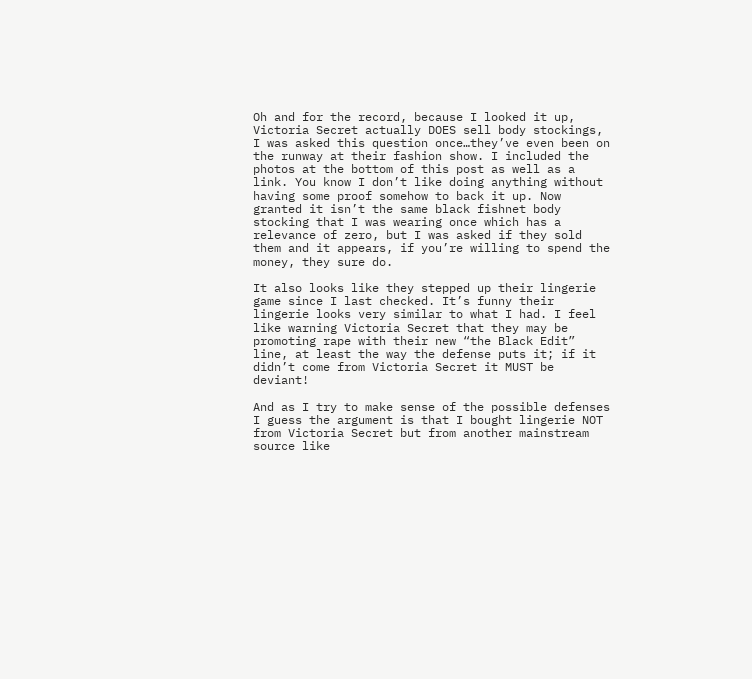Oh and for the record, because I looked it up, Victoria Secret actually DOES sell body stockings, I was asked this question once…they’ve even been on the runway at their fashion show. I included the photos at the bottom of this post as well as a link. You know I don’t like doing anything without having some proof somehow to back it up. Now granted it isn’t the same black fishnet body stocking that I was wearing once which has a relevance of zero, but I was asked if they sold them and it appears, if you’re willing to spend the money, they sure do.

It also looks like they stepped up their lingerie game since I last checked. It’s funny their lingerie looks very similar to what I had. I feel like warning Victoria Secret that they may be promoting rape with their new “the Black Edit” line, at least the way the defense puts it; if it didn’t come from Victoria Secret it MUST be deviant!

And as I try to make sense of the possible defenses I guess the argument is that I bought lingerie NOT from Victoria Secret but from another mainstream source like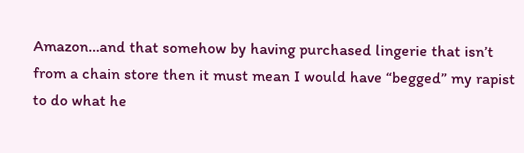Amazon…and that somehow by having purchased lingerie that isn’t from a chain store then it must mean I would have “begged” my rapist to do what he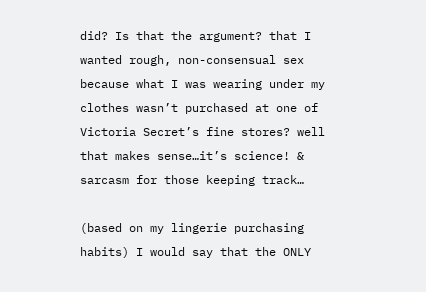did? Is that the argument? that I wanted rough, non-consensual sex because what I was wearing under my clothes wasn’t purchased at one of Victoria Secret’s fine stores? well that makes sense…it’s science! & sarcasm for those keeping track…

(based on my lingerie purchasing habits) I would say that the ONLY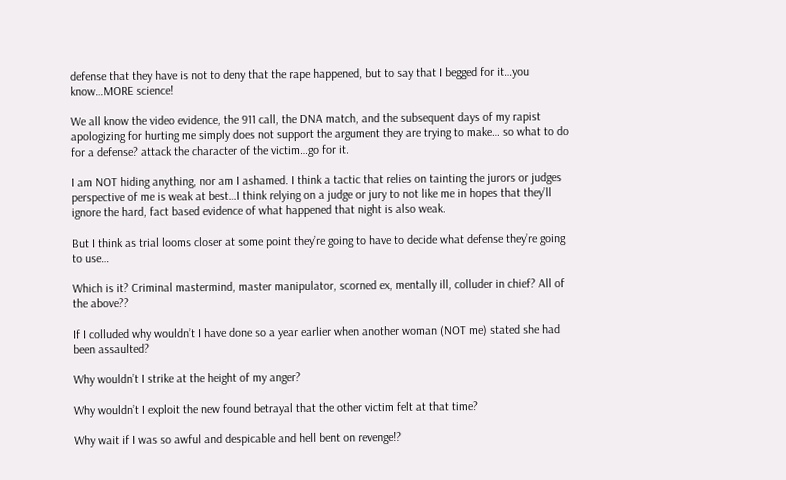defense that they have is not to deny that the rape happened, but to say that I begged for it…you know…MORE science!

We all know the video evidence, the 911 call, the DNA match, and the subsequent days of my rapist apologizing for hurting me simply does not support the argument they are trying to make… so what to do for a defense? attack the character of the victim…go for it.

I am NOT hiding anything, nor am I ashamed. I think a tactic that relies on tainting the jurors or judges perspective of me is weak at best…I think relying on a judge or jury to not like me in hopes that they’ll ignore the hard, fact based evidence of what happened that night is also weak.

But I think as trial looms closer at some point they’re going to have to decide what defense they’re going to use…

Which is it? Criminal mastermind, master manipulator, scorned ex, mentally ill, colluder in chief? All of the above??

If I colluded why wouldn’t I have done so a year earlier when another woman (NOT me) stated she had been assaulted?

Why wouldn’t I strike at the height of my anger?

Why wouldn’t I exploit the new found betrayal that the other victim felt at that time?

Why wait if I was so awful and despicable and hell bent on revenge!?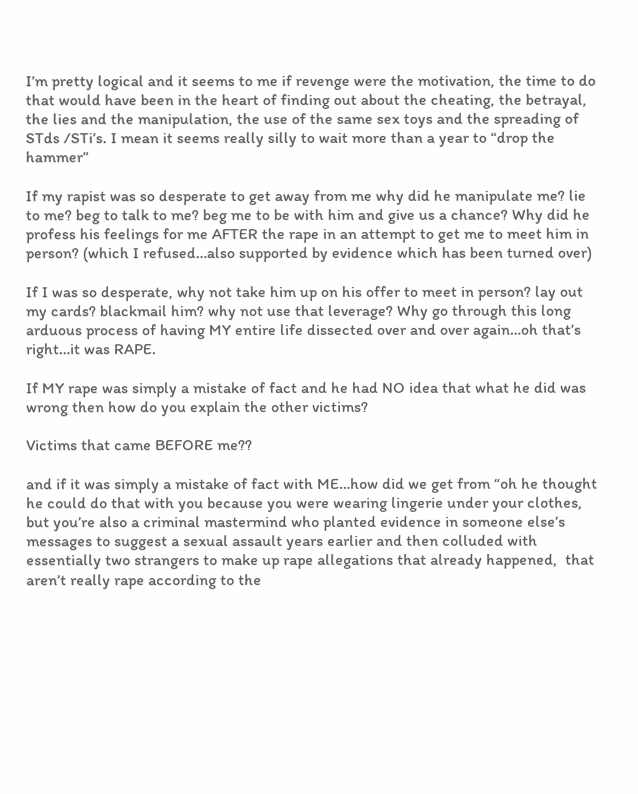I’m pretty logical and it seems to me if revenge were the motivation, the time to do that would have been in the heart of finding out about the cheating, the betrayal, the lies and the manipulation, the use of the same sex toys and the spreading of STds /STi’s. I mean it seems really silly to wait more than a year to “drop the hammer”

If my rapist was so desperate to get away from me why did he manipulate me? lie to me? beg to talk to me? beg me to be with him and give us a chance? Why did he profess his feelings for me AFTER the rape in an attempt to get me to meet him in person? (which I refused…also supported by evidence which has been turned over)

If I was so desperate, why not take him up on his offer to meet in person? lay out my cards? blackmail him? why not use that leverage? Why go through this long arduous process of having MY entire life dissected over and over again…oh that’s right…it was RAPE.

If MY rape was simply a mistake of fact and he had NO idea that what he did was wrong then how do you explain the other victims?

Victims that came BEFORE me??

and if it was simply a mistake of fact with ME…how did we get from “oh he thought he could do that with you because you were wearing lingerie under your clothes, but you’re also a criminal mastermind who planted evidence in someone else’s messages to suggest a sexual assault years earlier and then colluded with essentially two strangers to make up rape allegations that already happened,  that aren’t really rape according to the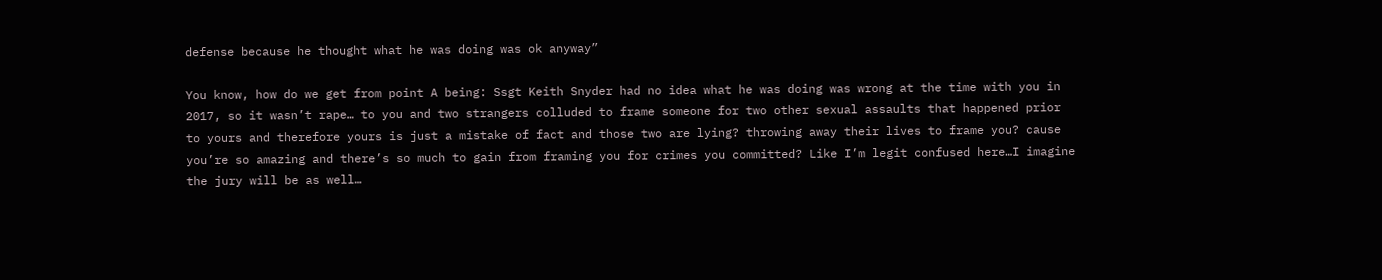defense because he thought what he was doing was ok anyway”

You know, how do we get from point A being: Ssgt Keith Snyder had no idea what he was doing was wrong at the time with you in 2017, so it wasn’t rape… to you and two strangers colluded to frame someone for two other sexual assaults that happened prior to yours and therefore yours is just a mistake of fact and those two are lying? throwing away their lives to frame you? cause you’re so amazing and there’s so much to gain from framing you for crimes you committed? Like I’m legit confused here…I imagine the jury will be as well…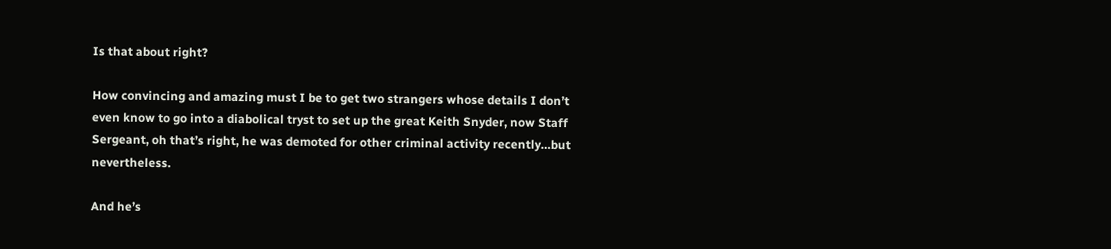Is that about right?

How convincing and amazing must I be to get two strangers whose details I don’t even know to go into a diabolical tryst to set up the great Keith Snyder, now Staff Sergeant, oh that’s right, he was demoted for other criminal activity recently…but nevertheless.

And he’s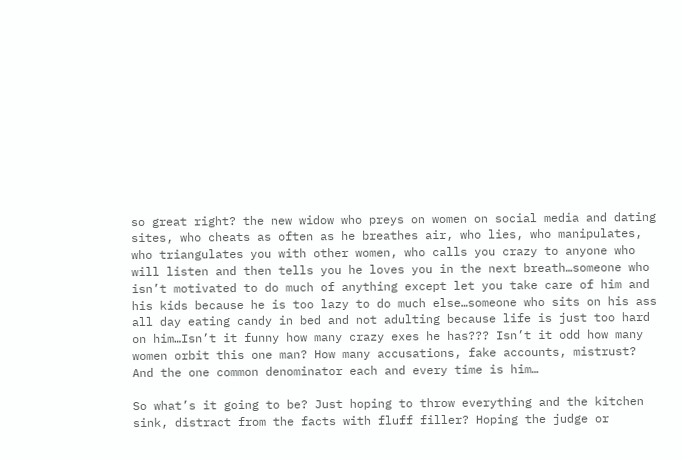so great right? the new widow who preys on women on social media and dating sites, who cheats as often as he breathes air, who lies, who manipulates, who triangulates you with other women, who calls you crazy to anyone who will listen and then tells you he loves you in the next breath…someone who isn’t motivated to do much of anything except let you take care of him and his kids because he is too lazy to do much else…someone who sits on his ass all day eating candy in bed and not adulting because life is just too hard on him…Isn’t it funny how many crazy exes he has??? Isn’t it odd how many women orbit this one man? How many accusations, fake accounts, mistrust? And the one common denominator each and every time is him…

So what’s it going to be? Just hoping to throw everything and the kitchen sink, distract from the facts with fluff filler? Hoping the judge or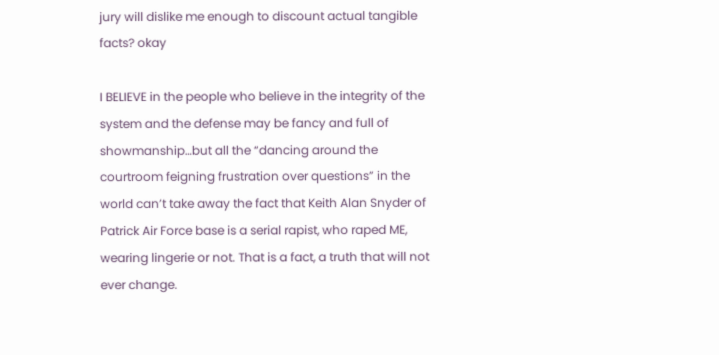jury will dislike me enough to discount actual tangible facts? okay

I BELIEVE in the people who believe in the integrity of the system and the defense may be fancy and full of showmanship…but all the “dancing around the courtroom feigning frustration over questions” in the world can’t take away the fact that Keith Alan Snyder of Patrick Air Force base is a serial rapist, who raped ME, wearing lingerie or not. That is a fact, a truth that will not ever change.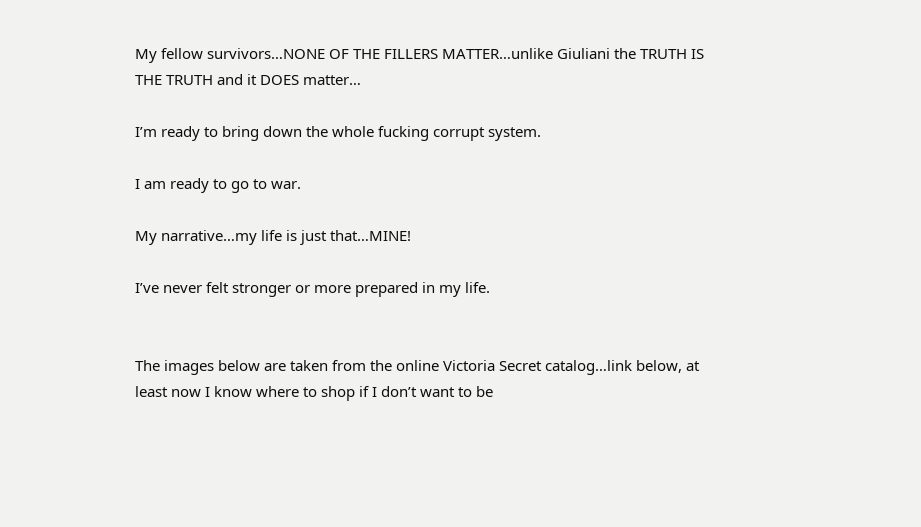My fellow survivors…NONE OF THE FILLERS MATTER…unlike Giuliani the TRUTH IS THE TRUTH and it DOES matter…

I’m ready to bring down the whole fucking corrupt system.

I am ready to go to war.

My narrative…my life is just that…MINE!

I’ve never felt stronger or more prepared in my life.


The images below are taken from the online Victoria Secret catalog…link below, at least now I know where to shop if I don’t want to be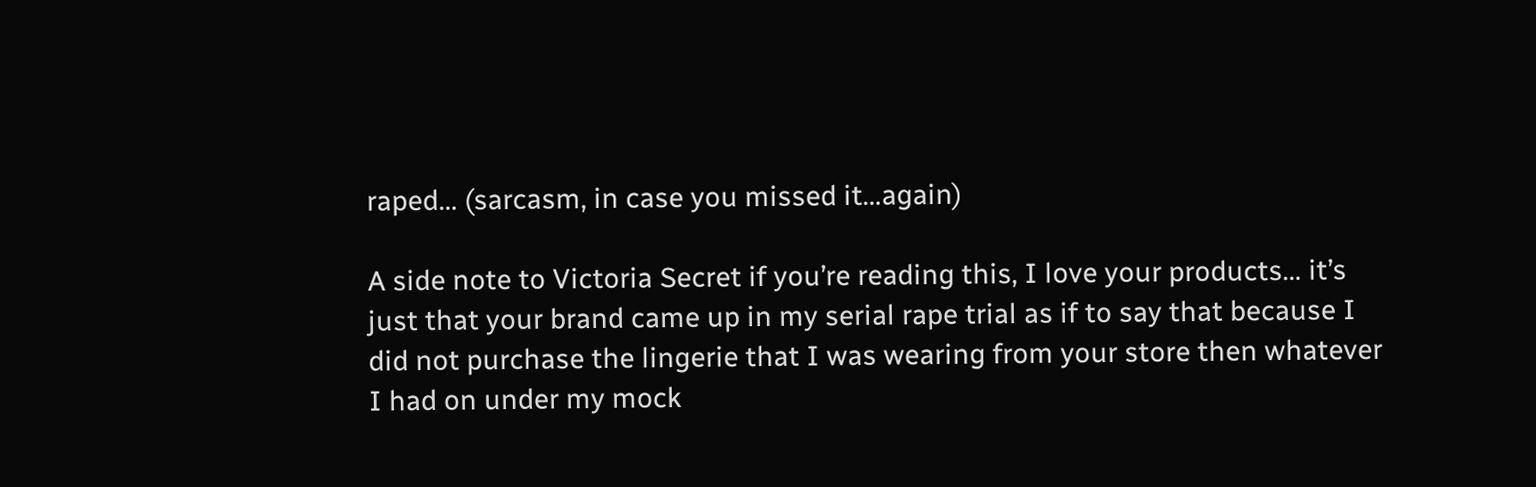raped… (sarcasm, in case you missed it…again)

A side note to Victoria Secret if you’re reading this, I love your products… it’s just that your brand came up in my serial rape trial as if to say that because I did not purchase the lingerie that I was wearing from your store then whatever I had on under my mock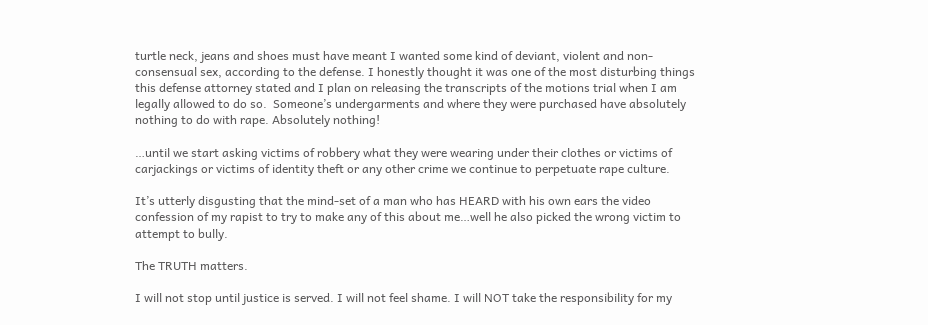turtle neck, jeans and shoes must have meant I wanted some kind of deviant, violent and non-consensual sex, according to the defense. I honestly thought it was one of the most disturbing things this defense attorney stated and I plan on releasing the transcripts of the motions trial when I am legally allowed to do so.  Someone’s undergarments and where they were purchased have absolutely nothing to do with rape. Absolutely nothing!

…until we start asking victims of robbery what they were wearing under their clothes or victims of carjackings or victims of identity theft or any other crime we continue to perpetuate rape culture.

It’s utterly disgusting that the mind-set of a man who has HEARD with his own ears the video confession of my rapist to try to make any of this about me…well he also picked the wrong victim to attempt to bully.

The TRUTH matters.

I will not stop until justice is served. I will not feel shame. I will NOT take the responsibility for my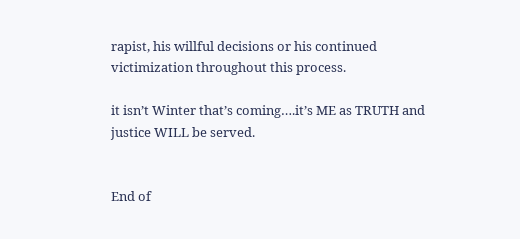rapist, his willful decisions or his continued victimization throughout this process.

it isn’t Winter that’s coming….it’s ME as TRUTH and justice WILL be served.


End of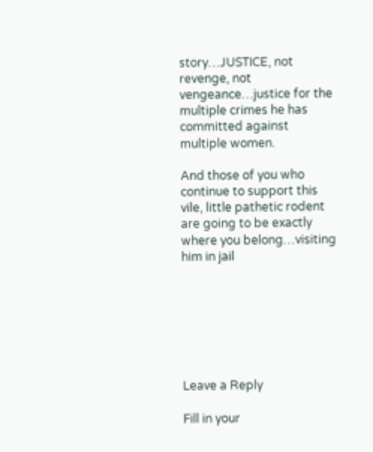story…JUSTICE, not revenge, not vengeance…justice for the multiple crimes he has committed against multiple women.

And those of you who continue to support this vile, little pathetic rodent are going to be exactly where you belong…visiting him in jail







Leave a Reply

Fill in your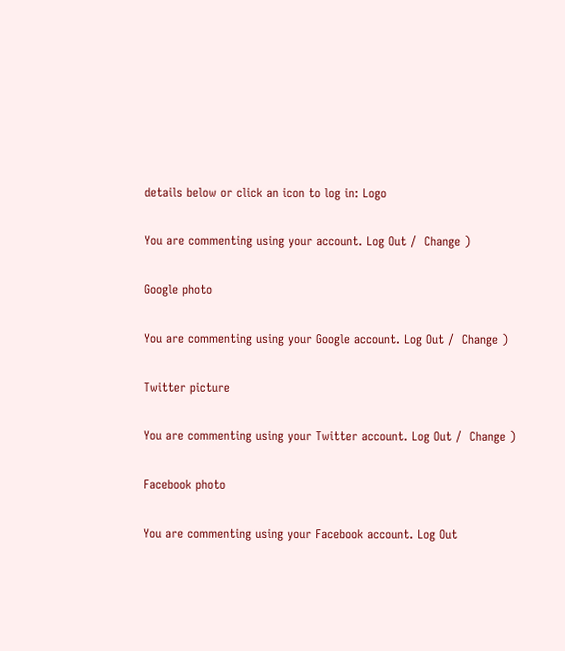details below or click an icon to log in: Logo

You are commenting using your account. Log Out /  Change )

Google photo

You are commenting using your Google account. Log Out /  Change )

Twitter picture

You are commenting using your Twitter account. Log Out /  Change )

Facebook photo

You are commenting using your Facebook account. Log Out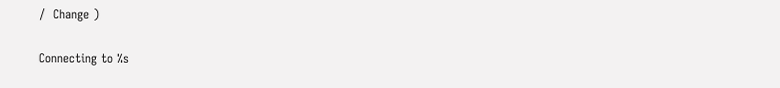/  Change )

Connecting to %s